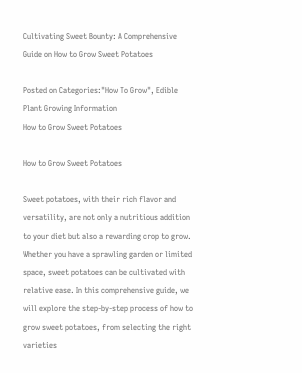Cultivating Sweet Bounty: A Comprehensive Guide on How to Grow Sweet Potatoes

Posted on Categories:"How To Grow", Edible Plant Growing Information
How to Grow Sweet Potatoes

How to Grow Sweet Potatoes

Sweet potatoes, with their rich flavor and versatility, are not only a nutritious addition to your diet but also a rewarding crop to grow. Whether you have a sprawling garden or limited space, sweet potatoes can be cultivated with relative ease. In this comprehensive guide, we will explore the step-by-step process of how to grow sweet potatoes, from selecting the right varieties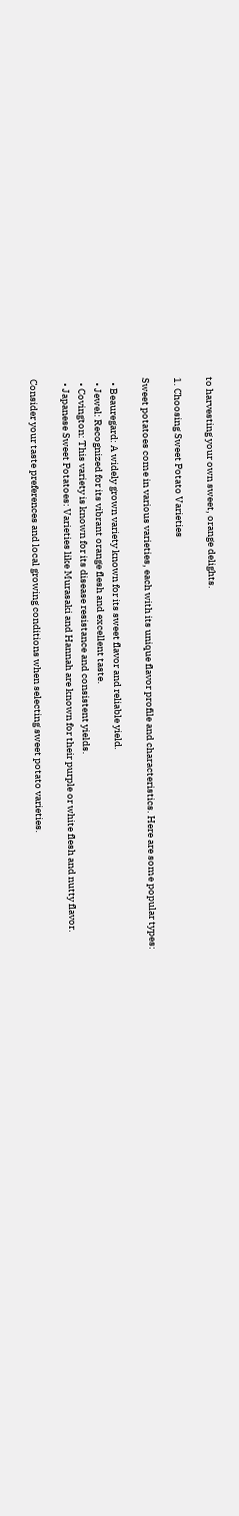to harvesting your own sweet, orange delights.

1. Choosing Sweet Potato Varieties

Sweet potatoes come in various varieties, each with its unique flavor profile and characteristics. Here are some popular types:

  • Beauregard: A widely grown variety known for its sweet flavor and reliable yield.
  • Jewel: Recognized for its vibrant orange flesh and excellent taste.
  • Covington: This variety is known for its disease resistance and consistent yields.
  • Japanese Sweet Potatoes: Varieties like Murasaki and Hannah are known for their purple or white flesh and nutty flavor.

Consider your taste preferences and local growing conditions when selecting sweet potato varieties.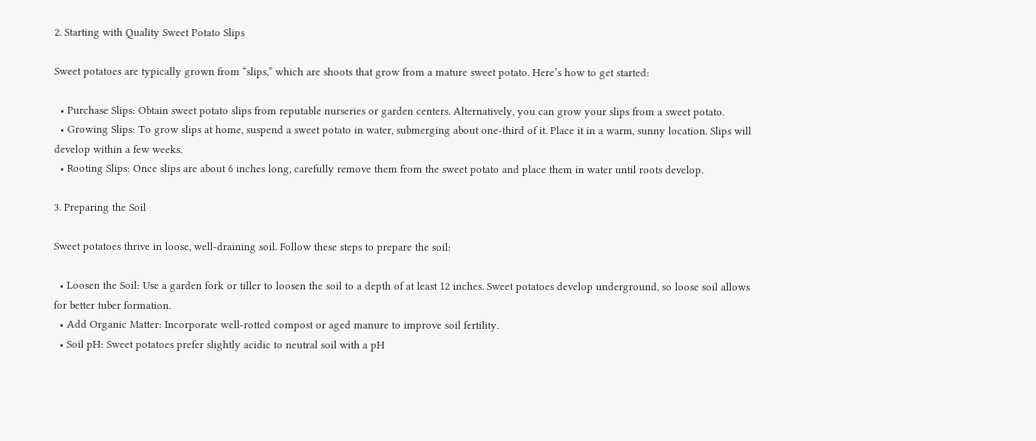2. Starting with Quality Sweet Potato Slips

Sweet potatoes are typically grown from “slips,” which are shoots that grow from a mature sweet potato. Here’s how to get started:

  • Purchase Slips: Obtain sweet potato slips from reputable nurseries or garden centers. Alternatively, you can grow your slips from a sweet potato.
  • Growing Slips: To grow slips at home, suspend a sweet potato in water, submerging about one-third of it. Place it in a warm, sunny location. Slips will develop within a few weeks.
  • Rooting Slips: Once slips are about 6 inches long, carefully remove them from the sweet potato and place them in water until roots develop.

3. Preparing the Soil

Sweet potatoes thrive in loose, well-draining soil. Follow these steps to prepare the soil:

  • Loosen the Soil: Use a garden fork or tiller to loosen the soil to a depth of at least 12 inches. Sweet potatoes develop underground, so loose soil allows for better tuber formation.
  • Add Organic Matter: Incorporate well-rotted compost or aged manure to improve soil fertility.
  • Soil pH: Sweet potatoes prefer slightly acidic to neutral soil with a pH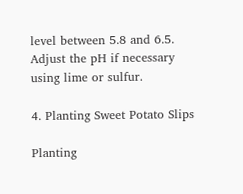level between 5.8 and 6.5. Adjust the pH if necessary using lime or sulfur.

4. Planting Sweet Potato Slips

Planting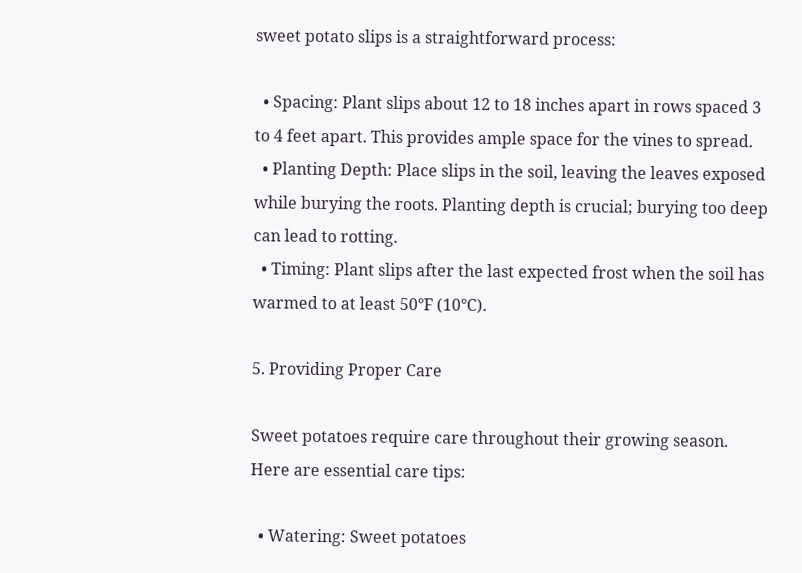sweet potato slips is a straightforward process:

  • Spacing: Plant slips about 12 to 18 inches apart in rows spaced 3 to 4 feet apart. This provides ample space for the vines to spread.
  • Planting Depth: Place slips in the soil, leaving the leaves exposed while burying the roots. Planting depth is crucial; burying too deep can lead to rotting.
  • Timing: Plant slips after the last expected frost when the soil has warmed to at least 50°F (10°C).

5. Providing Proper Care

Sweet potatoes require care throughout their growing season. Here are essential care tips:

  • Watering: Sweet potatoes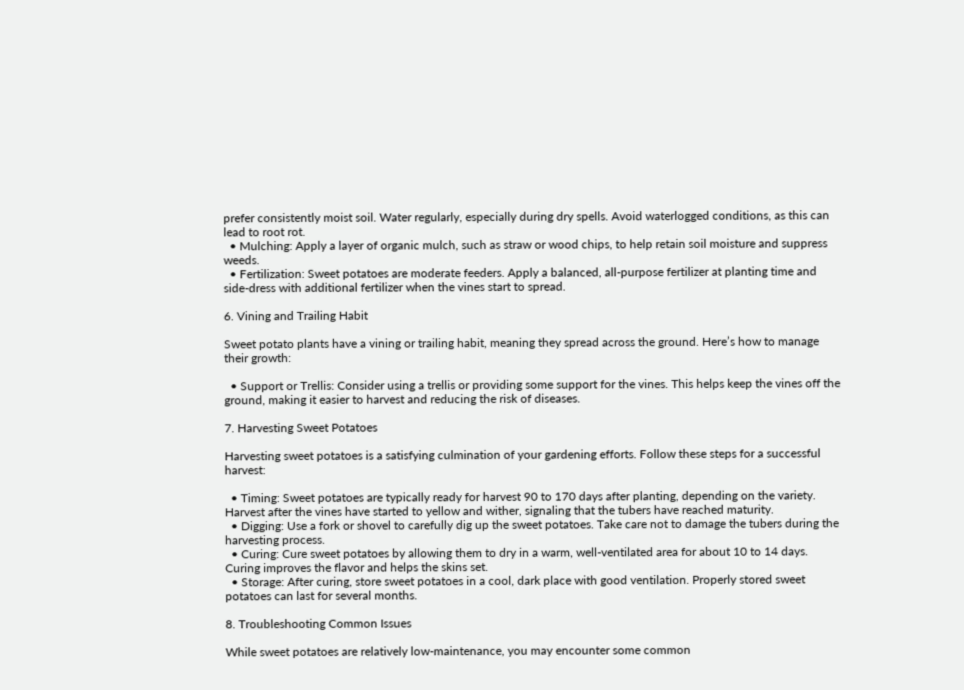prefer consistently moist soil. Water regularly, especially during dry spells. Avoid waterlogged conditions, as this can lead to root rot.
  • Mulching: Apply a layer of organic mulch, such as straw or wood chips, to help retain soil moisture and suppress weeds.
  • Fertilization: Sweet potatoes are moderate feeders. Apply a balanced, all-purpose fertilizer at planting time and side-dress with additional fertilizer when the vines start to spread.

6. Vining and Trailing Habit

Sweet potato plants have a vining or trailing habit, meaning they spread across the ground. Here’s how to manage their growth:

  • Support or Trellis: Consider using a trellis or providing some support for the vines. This helps keep the vines off the ground, making it easier to harvest and reducing the risk of diseases.

7. Harvesting Sweet Potatoes

Harvesting sweet potatoes is a satisfying culmination of your gardening efforts. Follow these steps for a successful harvest:

  • Timing: Sweet potatoes are typically ready for harvest 90 to 170 days after planting, depending on the variety. Harvest after the vines have started to yellow and wither, signaling that the tubers have reached maturity.
  • Digging: Use a fork or shovel to carefully dig up the sweet potatoes. Take care not to damage the tubers during the harvesting process.
  • Curing: Cure sweet potatoes by allowing them to dry in a warm, well-ventilated area for about 10 to 14 days. Curing improves the flavor and helps the skins set.
  • Storage: After curing, store sweet potatoes in a cool, dark place with good ventilation. Properly stored sweet potatoes can last for several months.

8. Troubleshooting Common Issues

While sweet potatoes are relatively low-maintenance, you may encounter some common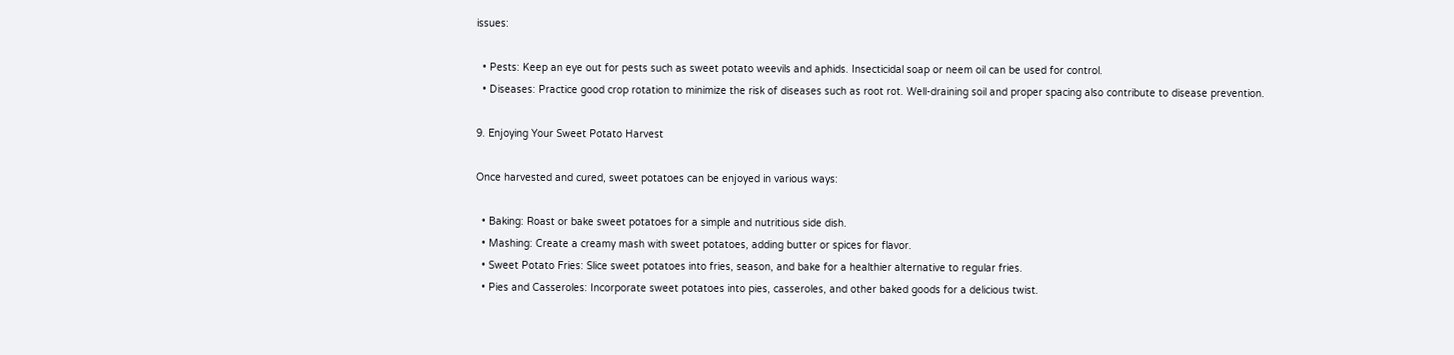issues:

  • Pests: Keep an eye out for pests such as sweet potato weevils and aphids. Insecticidal soap or neem oil can be used for control.
  • Diseases: Practice good crop rotation to minimize the risk of diseases such as root rot. Well-draining soil and proper spacing also contribute to disease prevention.

9. Enjoying Your Sweet Potato Harvest

Once harvested and cured, sweet potatoes can be enjoyed in various ways:

  • Baking: Roast or bake sweet potatoes for a simple and nutritious side dish.
  • Mashing: Create a creamy mash with sweet potatoes, adding butter or spices for flavor.
  • Sweet Potato Fries: Slice sweet potatoes into fries, season, and bake for a healthier alternative to regular fries.
  • Pies and Casseroles: Incorporate sweet potatoes into pies, casseroles, and other baked goods for a delicious twist.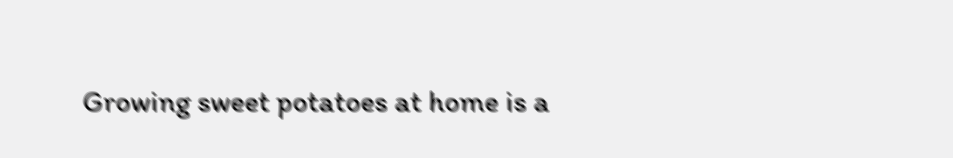Growing sweet potatoes at home is a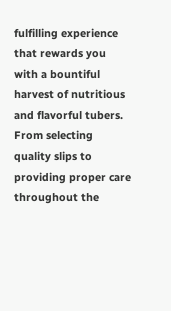fulfilling experience that rewards you with a bountiful harvest of nutritious and flavorful tubers. From selecting quality slips to providing proper care throughout the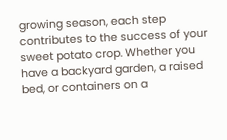growing season, each step contributes to the success of your sweet potato crop. Whether you have a backyard garden, a raised bed, or containers on a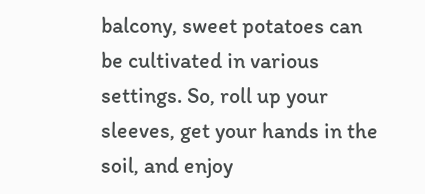balcony, sweet potatoes can be cultivated in various settings. So, roll up your sleeves, get your hands in the soil, and enjoy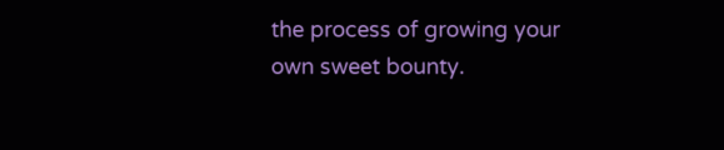the process of growing your own sweet bounty.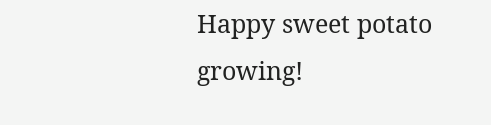Happy sweet potato growing!